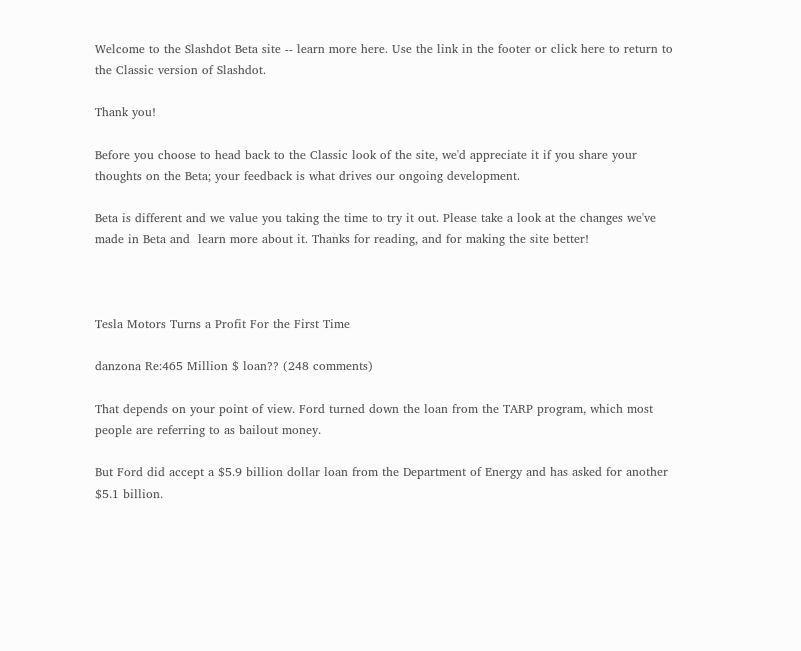Welcome to the Slashdot Beta site -- learn more here. Use the link in the footer or click here to return to the Classic version of Slashdot.

Thank you!

Before you choose to head back to the Classic look of the site, we'd appreciate it if you share your thoughts on the Beta; your feedback is what drives our ongoing development.

Beta is different and we value you taking the time to try it out. Please take a look at the changes we've made in Beta and  learn more about it. Thanks for reading, and for making the site better!



Tesla Motors Turns a Profit For the First Time

danzona Re:465 Million $ loan?? (248 comments)

That depends on your point of view. Ford turned down the loan from the TARP program, which most people are referring to as bailout money.

But Ford did accept a $5.9 billion dollar loan from the Department of Energy and has asked for another $5.1 billion.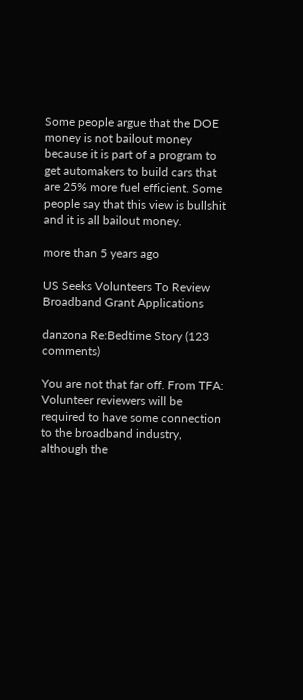Some people argue that the DOE money is not bailout money because it is part of a program to get automakers to build cars that are 25% more fuel efficient. Some people say that this view is bullshit and it is all bailout money.

more than 5 years ago

US Seeks Volunteers To Review Broadband Grant Applications

danzona Re:Bedtime Story (123 comments)

You are not that far off. From TFA:
Volunteer reviewers will be required to have some connection to the broadband industry, although the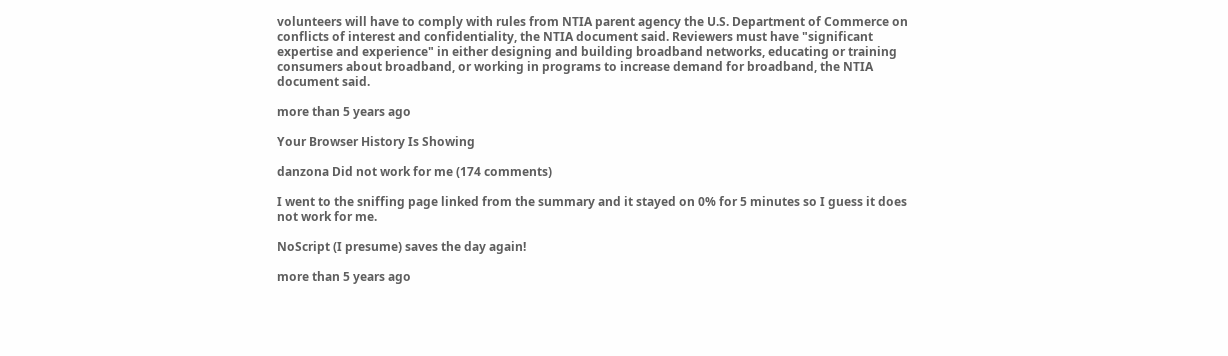volunteers will have to comply with rules from NTIA parent agency the U.S. Department of Commerce on conflicts of interest and confidentiality, the NTIA document said. Reviewers must have "significant expertise and experience" in either designing and building broadband networks, educating or training consumers about broadband, or working in programs to increase demand for broadband, the NTIA document said.

more than 5 years ago

Your Browser History Is Showing

danzona Did not work for me (174 comments)

I went to the sniffing page linked from the summary and it stayed on 0% for 5 minutes so I guess it does not work for me.

NoScript (I presume) saves the day again!

more than 5 years ago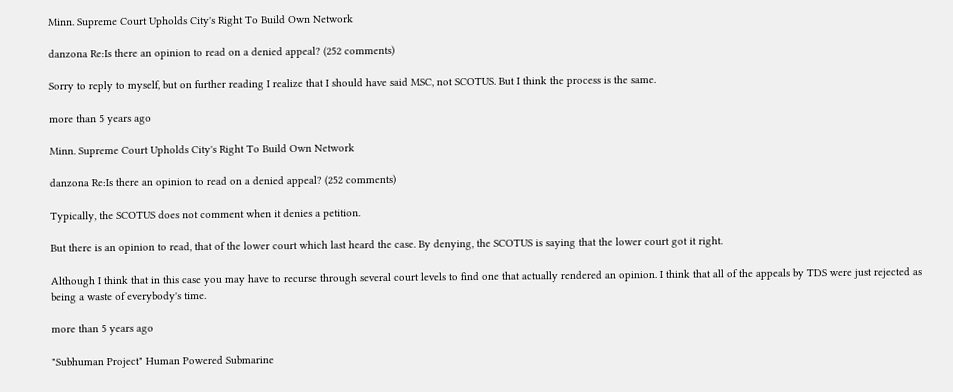Minn. Supreme Court Upholds City's Right To Build Own Network

danzona Re:Is there an opinion to read on a denied appeal? (252 comments)

Sorry to reply to myself, but on further reading I realize that I should have said MSC, not SCOTUS. But I think the process is the same.

more than 5 years ago

Minn. Supreme Court Upholds City's Right To Build Own Network

danzona Re:Is there an opinion to read on a denied appeal? (252 comments)

Typically, the SCOTUS does not comment when it denies a petition.

But there is an opinion to read, that of the lower court which last heard the case. By denying, the SCOTUS is saying that the lower court got it right.

Although I think that in this case you may have to recurse through several court levels to find one that actually rendered an opinion. I think that all of the appeals by TDS were just rejected as being a waste of everybody's time.

more than 5 years ago

"Subhuman Project" Human Powered Submarine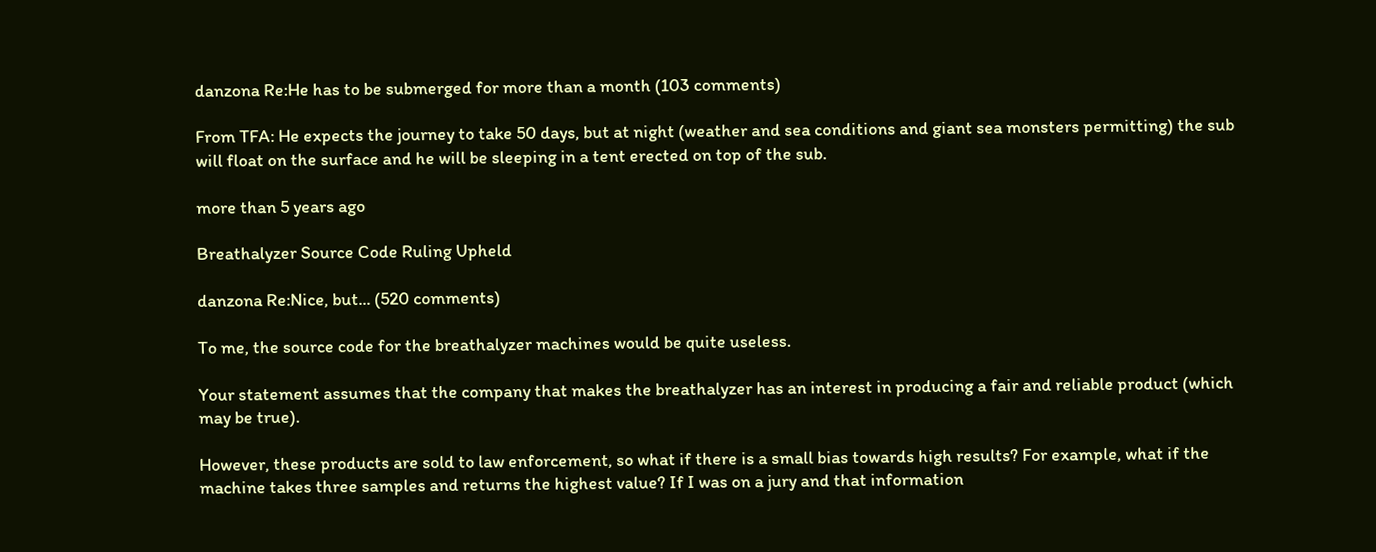danzona Re:He has to be submerged for more than a month (103 comments)

From TFA: He expects the journey to take 50 days, but at night (weather and sea conditions and giant sea monsters permitting) the sub will float on the surface and he will be sleeping in a tent erected on top of the sub.

more than 5 years ago

Breathalyzer Source Code Ruling Upheld

danzona Re:Nice, but... (520 comments)

To me, the source code for the breathalyzer machines would be quite useless.

Your statement assumes that the company that makes the breathalyzer has an interest in producing a fair and reliable product (which may be true).

However, these products are sold to law enforcement, so what if there is a small bias towards high results? For example, what if the machine takes three samples and returns the highest value? If I was on a jury and that information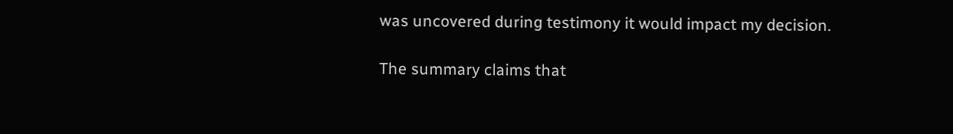was uncovered during testimony it would impact my decision.

The summary claims that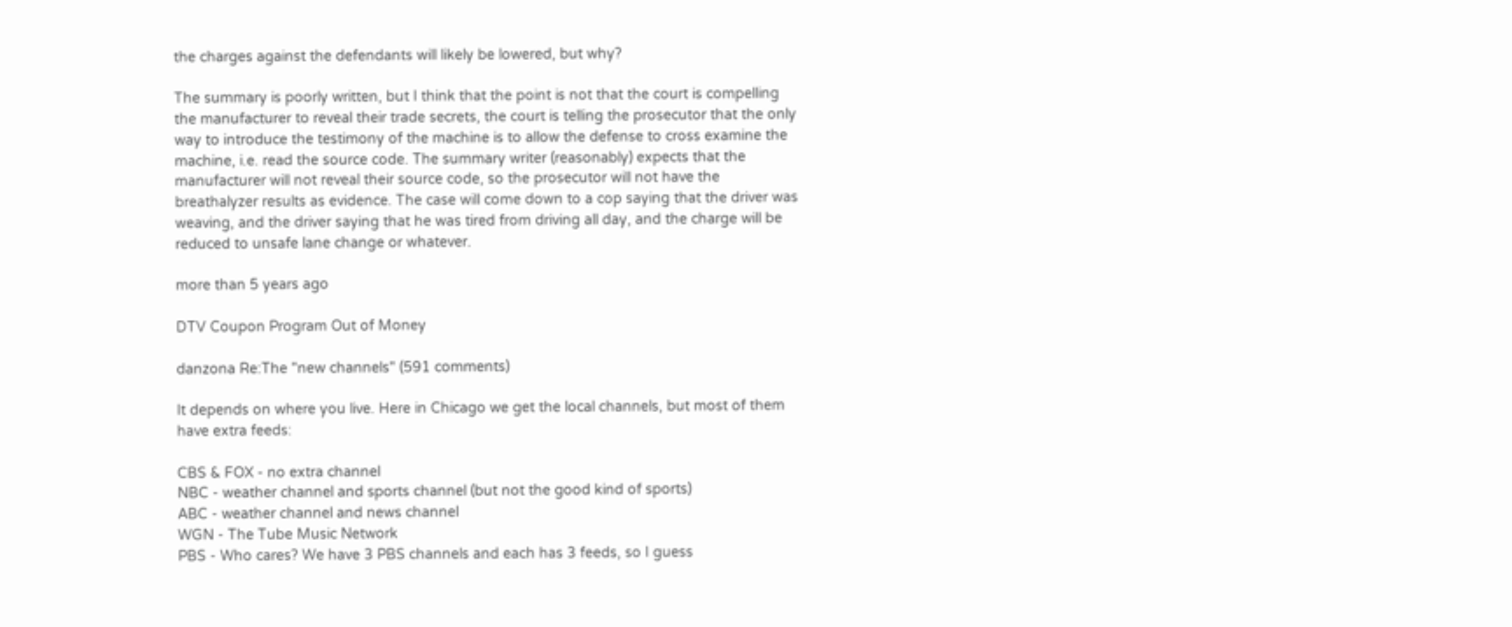the charges against the defendants will likely be lowered, but why?

The summary is poorly written, but I think that the point is not that the court is compelling the manufacturer to reveal their trade secrets, the court is telling the prosecutor that the only way to introduce the testimony of the machine is to allow the defense to cross examine the machine, i.e. read the source code. The summary writer (reasonably) expects that the manufacturer will not reveal their source code, so the prosecutor will not have the breathalyzer results as evidence. The case will come down to a cop saying that the driver was weaving, and the driver saying that he was tired from driving all day, and the charge will be reduced to unsafe lane change or whatever.

more than 5 years ago

DTV Coupon Program Out of Money

danzona Re:The "new channels" (591 comments)

It depends on where you live. Here in Chicago we get the local channels, but most of them have extra feeds:

CBS & FOX - no extra channel
NBC - weather channel and sports channel (but not the good kind of sports)
ABC - weather channel and news channel
WGN - The Tube Music Network
PBS - Who cares? We have 3 PBS channels and each has 3 feeds, so I guess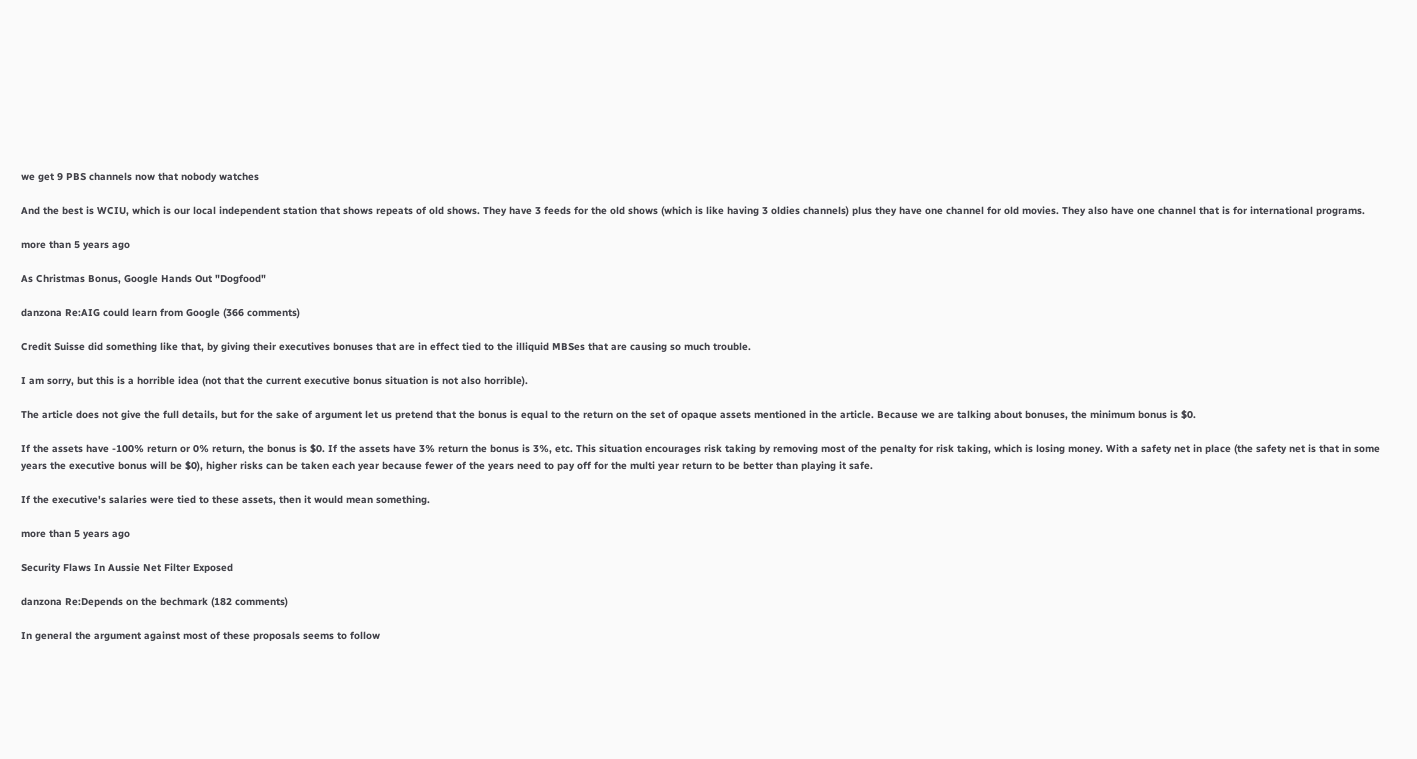we get 9 PBS channels now that nobody watches

And the best is WCIU, which is our local independent station that shows repeats of old shows. They have 3 feeds for the old shows (which is like having 3 oldies channels) plus they have one channel for old movies. They also have one channel that is for international programs.

more than 5 years ago

As Christmas Bonus, Google Hands Out "Dogfood"

danzona Re:AIG could learn from Google (366 comments)

Credit Suisse did something like that, by giving their executives bonuses that are in effect tied to the illiquid MBSes that are causing so much trouble.

I am sorry, but this is a horrible idea (not that the current executive bonus situation is not also horrible).

The article does not give the full details, but for the sake of argument let us pretend that the bonus is equal to the return on the set of opaque assets mentioned in the article. Because we are talking about bonuses, the minimum bonus is $0.

If the assets have -100% return or 0% return, the bonus is $0. If the assets have 3% return the bonus is 3%, etc. This situation encourages risk taking by removing most of the penalty for risk taking, which is losing money. With a safety net in place (the safety net is that in some years the executive bonus will be $0), higher risks can be taken each year because fewer of the years need to pay off for the multi year return to be better than playing it safe.

If the executive's salaries were tied to these assets, then it would mean something.

more than 5 years ago

Security Flaws In Aussie Net Filter Exposed

danzona Re:Depends on the bechmark (182 comments)

In general the argument against most of these proposals seems to follow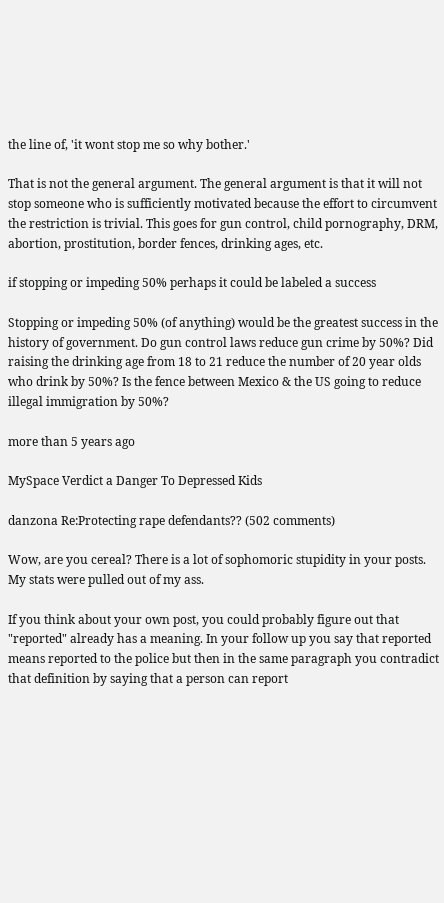the line of, 'it wont stop me so why bother.'

That is not the general argument. The general argument is that it will not stop someone who is sufficiently motivated because the effort to circumvent the restriction is trivial. This goes for gun control, child pornography, DRM, abortion, prostitution, border fences, drinking ages, etc.

if stopping or impeding 50% perhaps it could be labeled a success

Stopping or impeding 50% (of anything) would be the greatest success in the history of government. Do gun control laws reduce gun crime by 50%? Did raising the drinking age from 18 to 21 reduce the number of 20 year olds who drink by 50%? Is the fence between Mexico & the US going to reduce illegal immigration by 50%?

more than 5 years ago

MySpace Verdict a Danger To Depressed Kids

danzona Re:Protecting rape defendants?? (502 comments)

Wow, are you cereal? There is a lot of sophomoric stupidity in your posts. My stats were pulled out of my ass.

If you think about your own post, you could probably figure out that "reported" already has a meaning. In your follow up you say that reported means reported to the police but then in the same paragraph you contradict that definition by saying that a person can report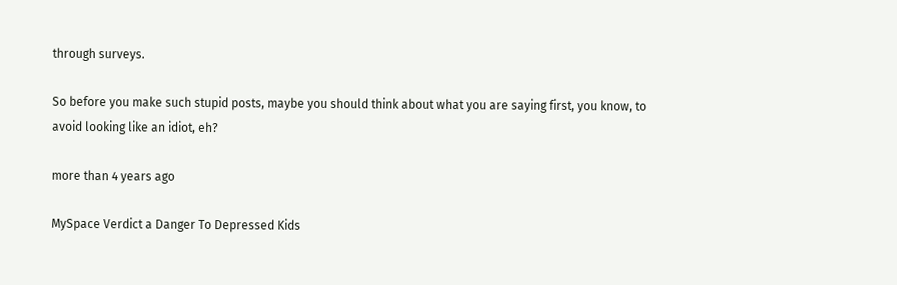through surveys.

So before you make such stupid posts, maybe you should think about what you are saying first, you know, to avoid looking like an idiot, eh?

more than 4 years ago

MySpace Verdict a Danger To Depressed Kids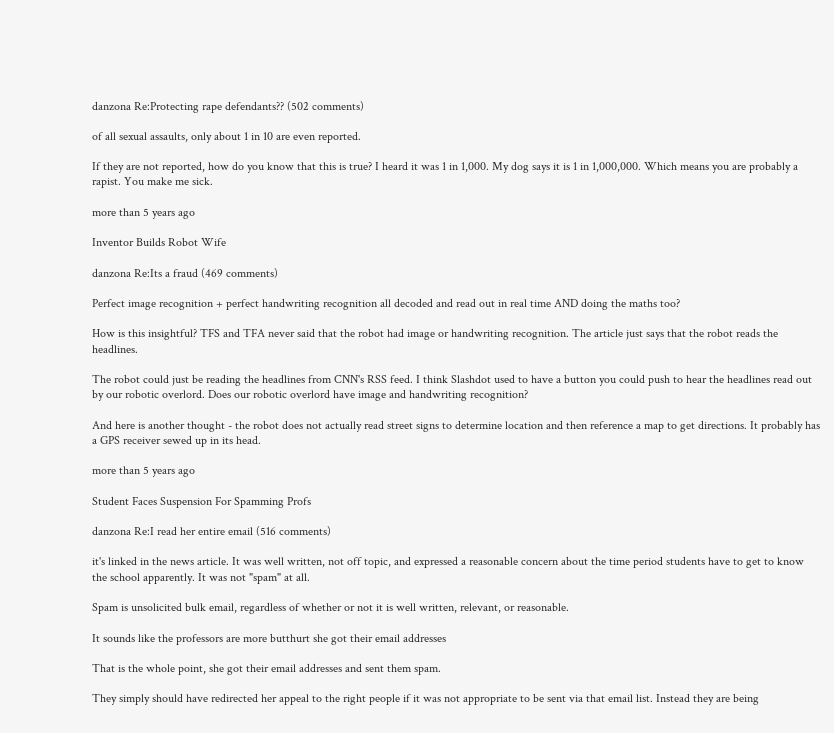danzona Re:Protecting rape defendants?? (502 comments)

of all sexual assaults, only about 1 in 10 are even reported.

If they are not reported, how do you know that this is true? I heard it was 1 in 1,000. My dog says it is 1 in 1,000,000. Which means you are probably a rapist. You make me sick.

more than 5 years ago

Inventor Builds Robot Wife

danzona Re:Its a fraud (469 comments)

Perfect image recognition + perfect handwriting recognition all decoded and read out in real time AND doing the maths too?

How is this insightful? TFS and TFA never said that the robot had image or handwriting recognition. The article just says that the robot reads the headlines.

The robot could just be reading the headlines from CNN's RSS feed. I think Slashdot used to have a button you could push to hear the headlines read out by our robotic overlord. Does our robotic overlord have image and handwriting recognition?

And here is another thought - the robot does not actually read street signs to determine location and then reference a map to get directions. It probably has a GPS receiver sewed up in its head.

more than 5 years ago

Student Faces Suspension For Spamming Profs

danzona Re:I read her entire email (516 comments)

it's linked in the news article. It was well written, not off topic, and expressed a reasonable concern about the time period students have to get to know the school apparently. It was not "spam" at all.

Spam is unsolicited bulk email, regardless of whether or not it is well written, relevant, or reasonable.

It sounds like the professors are more butthurt she got their email addresses

That is the whole point, she got their email addresses and sent them spam.

They simply should have redirected her appeal to the right people if it was not appropriate to be sent via that email list. Instead they are being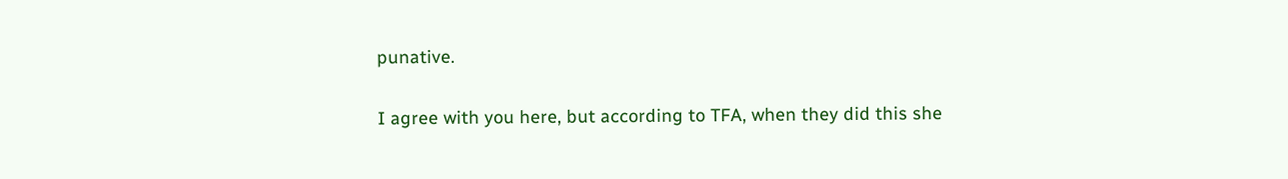punative.

I agree with you here, but according to TFA, when they did this she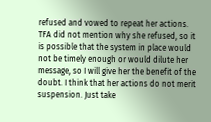refused and vowed to repeat her actions. TFA did not mention why she refused, so it is possible that the system in place would not be timely enough or would dilute her message, so I will give her the benefit of the doubt. I think that her actions do not merit suspension. Just take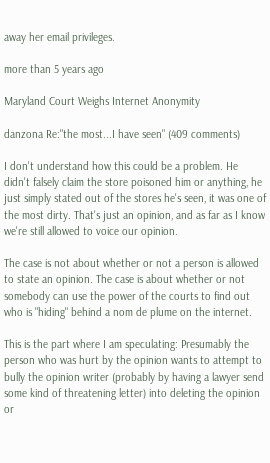away her email privileges.

more than 5 years ago

Maryland Court Weighs Internet Anonymity

danzona Re:"the most...I have seen" (409 comments)

I don't understand how this could be a problem. He didn't falsely claim the store poisoned him or anything, he just simply stated out of the stores he's seen, it was one of the most dirty. That's just an opinion, and as far as I know we're still allowed to voice our opinion.

The case is not about whether or not a person is allowed to state an opinion. The case is about whether or not somebody can use the power of the courts to find out who is "hiding" behind a nom de plume on the internet.

This is the part where I am speculating: Presumably the person who was hurt by the opinion wants to attempt to bully the opinion writer (probably by having a lawyer send some kind of threatening letter) into deleting the opinion or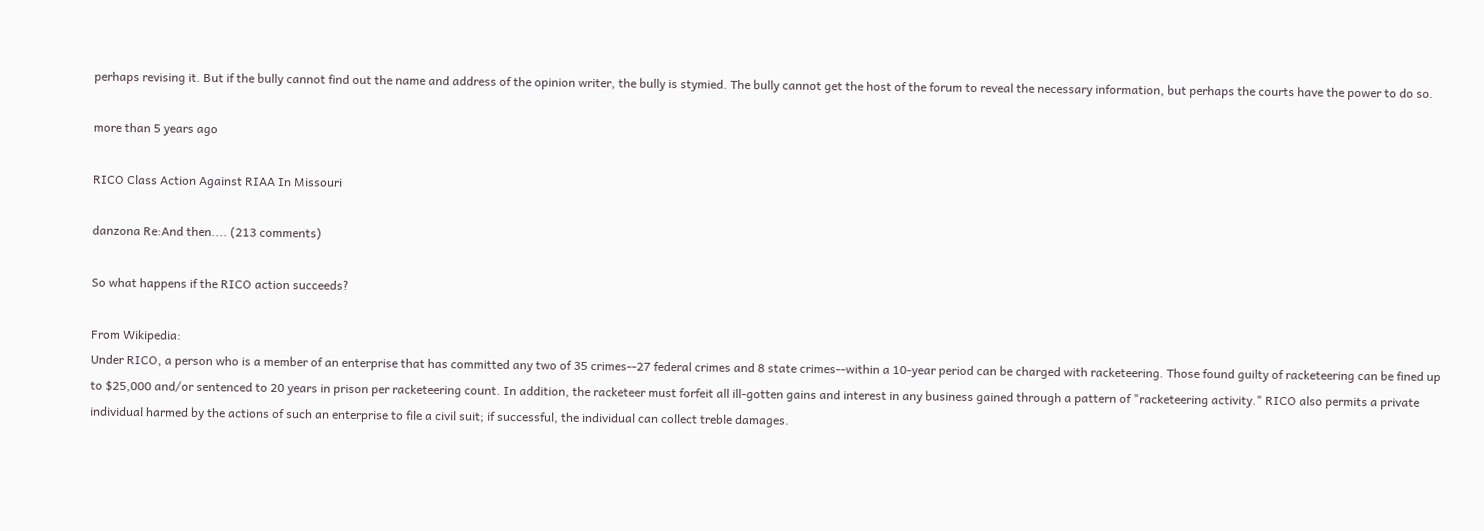perhaps revising it. But if the bully cannot find out the name and address of the opinion writer, the bully is stymied. The bully cannot get the host of the forum to reveal the necessary information, but perhaps the courts have the power to do so.

more than 5 years ago

RICO Class Action Against RIAA In Missouri

danzona Re:And then.... (213 comments)

So what happens if the RICO action succeeds?

From Wikipedia:
Under RICO, a person who is a member of an enterprise that has committed any two of 35 crimes--27 federal crimes and 8 state crimes--within a 10-year period can be charged with racketeering. Those found guilty of racketeering can be fined up to $25,000 and/or sentenced to 20 years in prison per racketeering count. In addition, the racketeer must forfeit all ill-gotten gains and interest in any business gained through a pattern of "racketeering activity." RICO also permits a private individual harmed by the actions of such an enterprise to file a civil suit; if successful, the individual can collect treble damages.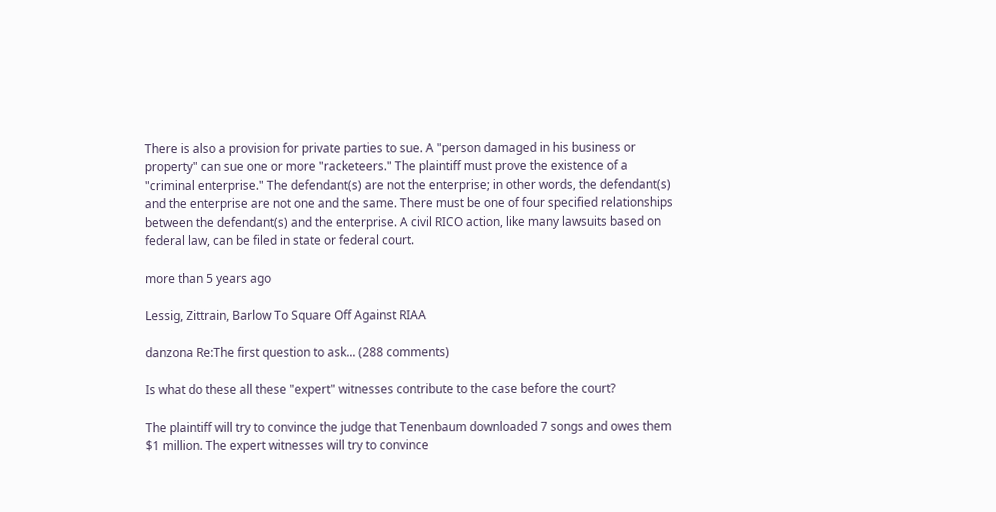There is also a provision for private parties to sue. A "person damaged in his business or property" can sue one or more "racketeers." The plaintiff must prove the existence of a "criminal enterprise." The defendant(s) are not the enterprise; in other words, the defendant(s) and the enterprise are not one and the same. There must be one of four specified relationships between the defendant(s) and the enterprise. A civil RICO action, like many lawsuits based on federal law, can be filed in state or federal court.

more than 5 years ago

Lessig, Zittrain, Barlow To Square Off Against RIAA

danzona Re:The first question to ask... (288 comments)

Is what do these all these "expert" witnesses contribute to the case before the court?

The plaintiff will try to convince the judge that Tenenbaum downloaded 7 songs and owes them $1 million. The expert witnesses will try to convince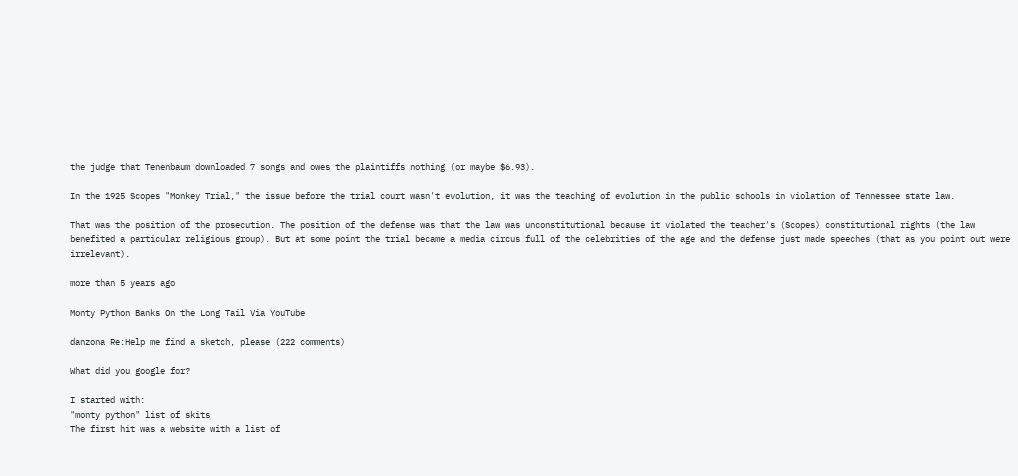the judge that Tenenbaum downloaded 7 songs and owes the plaintiffs nothing (or maybe $6.93).

In the 1925 Scopes "Monkey Trial," the issue before the trial court wasn't evolution, it was the teaching of evolution in the public schools in violation of Tennessee state law.

That was the position of the prosecution. The position of the defense was that the law was unconstitutional because it violated the teacher's (Scopes) constitutional rights (the law benefited a particular religious group). But at some point the trial became a media circus full of the celebrities of the age and the defense just made speeches (that as you point out were irrelevant).

more than 5 years ago

Monty Python Banks On the Long Tail Via YouTube

danzona Re:Help me find a sketch, please (222 comments)

What did you google for?

I started with:
"monty python" list of skits
The first hit was a website with a list of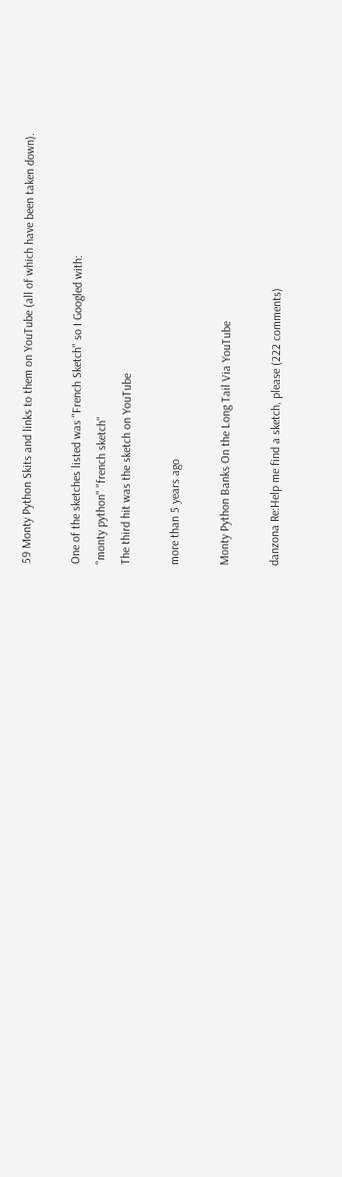59 Monty Python Skits and links to them on YouTube (all of which have been taken down).

One of the sketches listed was "French Sketch" so I Googled with:
"monty python" "french sketch"
The third hit was the sketch on YouTube

more than 5 years ago

Monty Python Banks On the Long Tail Via YouTube

danzona Re:Help me find a sketch, please (222 comments)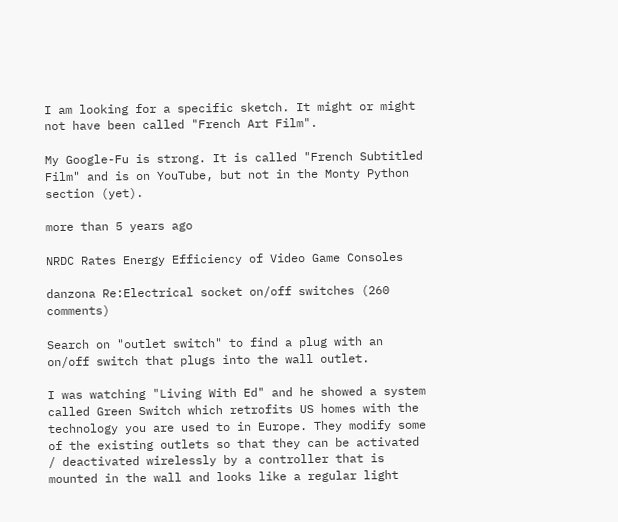I am looking for a specific sketch. It might or might not have been called "French Art Film".

My Google-Fu is strong. It is called "French Subtitled Film" and is on YouTube, but not in the Monty Python section (yet).

more than 5 years ago

NRDC Rates Energy Efficiency of Video Game Consoles

danzona Re:Electrical socket on/off switches (260 comments)

Search on "outlet switch" to find a plug with an on/off switch that plugs into the wall outlet.

I was watching "Living With Ed" and he showed a system called Green Switch which retrofits US homes with the technology you are used to in Europe. They modify some of the existing outlets so that they can be activated / deactivated wirelessly by a controller that is mounted in the wall and looks like a regular light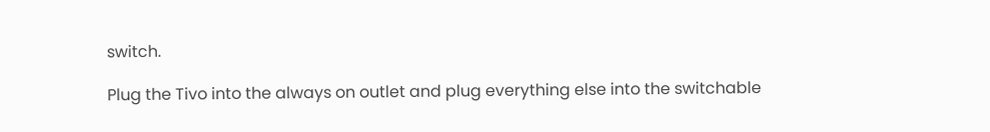switch.

Plug the Tivo into the always on outlet and plug everything else into the switchable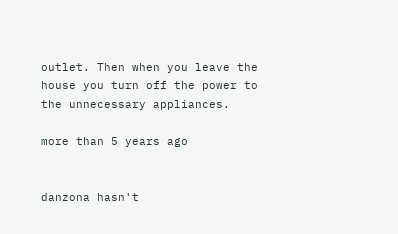outlet. Then when you leave the house you turn off the power to the unnecessary appliances.

more than 5 years ago


danzona hasn't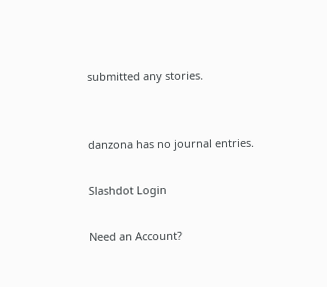submitted any stories.


danzona has no journal entries.

Slashdot Login

Need an Account?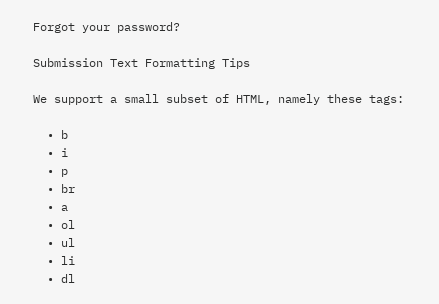Forgot your password?

Submission Text Formatting Tips

We support a small subset of HTML, namely these tags:

  • b
  • i
  • p
  • br
  • a
  • ol
  • ul
  • li
  • dl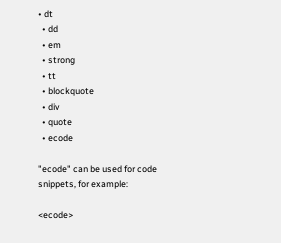• dt
  • dd
  • em
  • strong
  • tt
  • blockquote
  • div
  • quote
  • ecode

"ecode" can be used for code snippets, for example:

<ecode>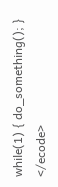while(1) { do_something(); } </ecode>